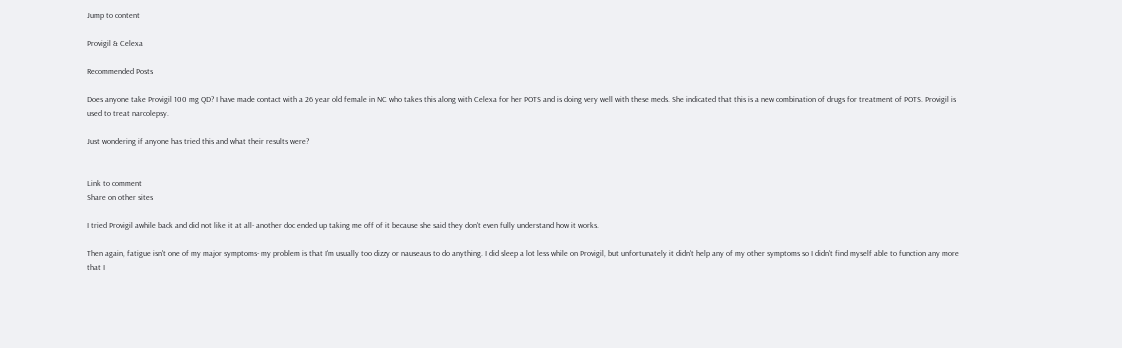Jump to content

Provigil & Celexa

Recommended Posts

Does anyone take Provigil 100 mg QD? I have made contact with a 26 year old female in NC who takes this along with Celexa for her POTS and is doing very well with these meds. She indicated that this is a new combination of drugs for treatment of POTS. Provigil is used to treat narcolepsy.

Just wondering if anyone has tried this and what their results were?


Link to comment
Share on other sites

I tried Provigil awhile back and did not like it at all- another doc ended up taking me off of it because she said they don't even fully understand how it works.

Then again, fatigue isn't one of my major symptoms- my problem is that I'm usually too dizzy or nauseaus to do anything. I did sleep a lot less while on Provigil, but unfortunately it didn't help any of my other symptoms so I didn't find myself able to function any more that I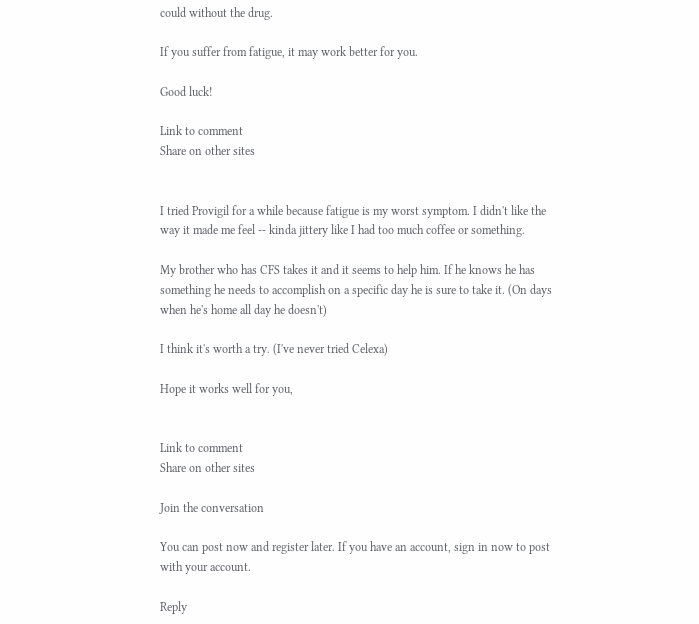could without the drug.

If you suffer from fatigue, it may work better for you.

Good luck!

Link to comment
Share on other sites


I tried Provigil for a while because fatigue is my worst symptom. I didn't like the way it made me feel -- kinda jittery like I had too much coffee or something.

My brother who has CFS takes it and it seems to help him. If he knows he has something he needs to accomplish on a specific day he is sure to take it. (On days when he's home all day he doesn't)

I think it's worth a try. (I've never tried Celexa)

Hope it works well for you,


Link to comment
Share on other sites

Join the conversation

You can post now and register later. If you have an account, sign in now to post with your account.

Reply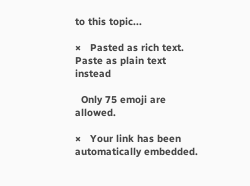to this topic...

×   Pasted as rich text.   Paste as plain text instead

  Only 75 emoji are allowed.

×   Your link has been automatically embedded.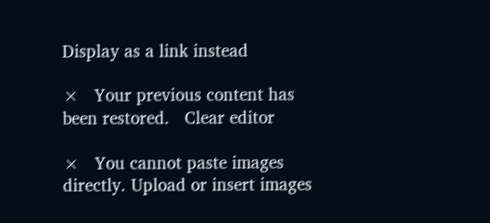Display as a link instead

×   Your previous content has been restored.   Clear editor

×   You cannot paste images directly. Upload or insert images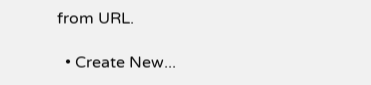from URL.

  • Create New...